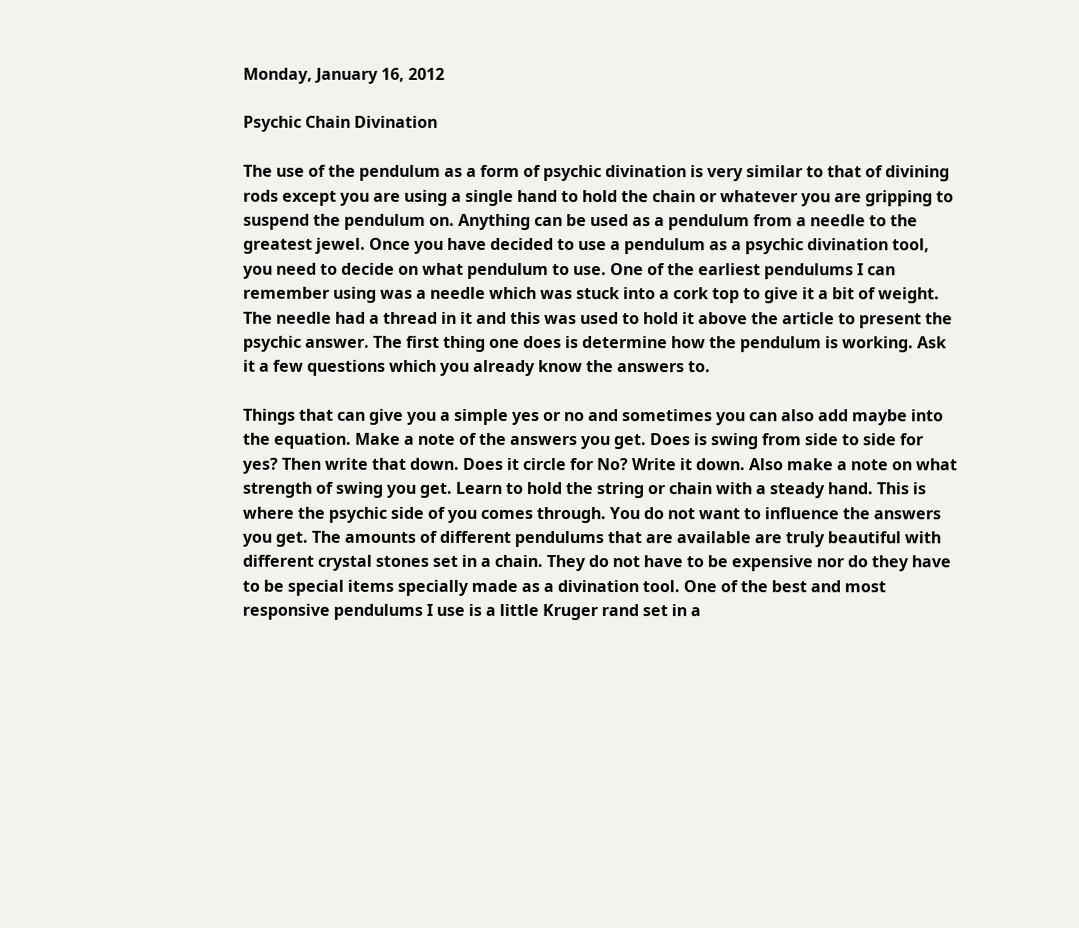Monday, January 16, 2012

Psychic Chain Divination

The use of the pendulum as a form of psychic divination is very similar to that of divining rods except you are using a single hand to hold the chain or whatever you are gripping to suspend the pendulum on. Anything can be used as a pendulum from a needle to the greatest jewel. Once you have decided to use a pendulum as a psychic divination tool, you need to decide on what pendulum to use. One of the earliest pendulums I can remember using was a needle which was stuck into a cork top to give it a bit of weight. The needle had a thread in it and this was used to hold it above the article to present the psychic answer. The first thing one does is determine how the pendulum is working. Ask it a few questions which you already know the answers to.

Things that can give you a simple yes or no and sometimes you can also add maybe into the equation. Make a note of the answers you get. Does is swing from side to side for yes? Then write that down. Does it circle for No? Write it down. Also make a note on what strength of swing you get. Learn to hold the string or chain with a steady hand. This is where the psychic side of you comes through. You do not want to influence the answers you get. The amounts of different pendulums that are available are truly beautiful with different crystal stones set in a chain. They do not have to be expensive nor do they have to be special items specially made as a divination tool. One of the best and most responsive pendulums I use is a little Kruger rand set in a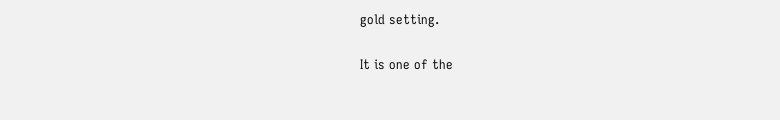gold setting.

It is one of the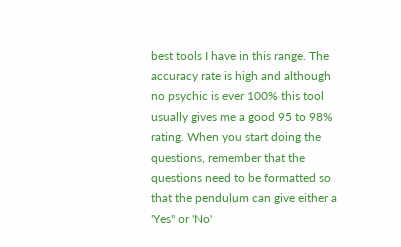best tools I have in this range. The accuracy rate is high and although no psychic is ever 100% this tool usually gives me a good 95 to 98% rating. When you start doing the questions, remember that the questions need to be formatted so that the pendulum can give either a 'Yes" or 'No'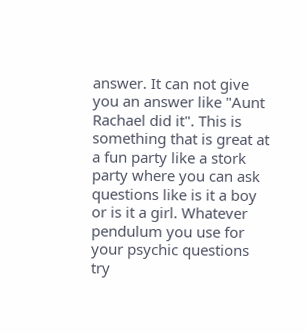answer. It can not give you an answer like "Aunt Rachael did it". This is something that is great at a fun party like a stork party where you can ask questions like is it a boy or is it a girl. Whatever pendulum you use for your psychic questions try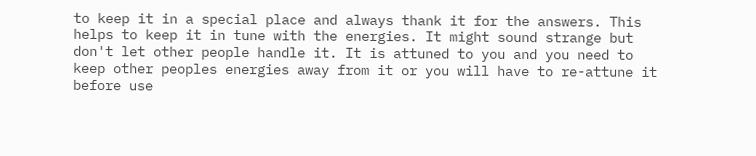to keep it in a special place and always thank it for the answers. This helps to keep it in tune with the energies. It might sound strange but don't let other people handle it. It is attuned to you and you need to keep other peoples energies away from it or you will have to re-attune it before use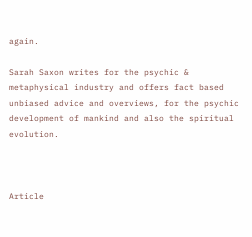again.

Sarah Saxon writes for the psychic & metaphysical industry and offers fact based unbiased advice and overviews, for the psychic development of mankind and also the spiritual evolution.



Article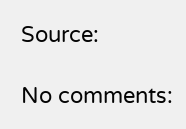Source:

No comments: